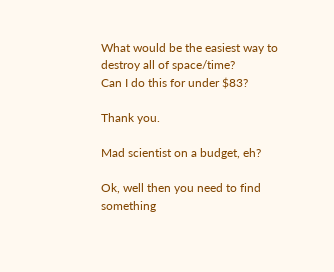What would be the easiest way to destroy all of space/time?
Can I do this for under $83?

Thank you.

Mad scientist on a budget, eh?

Ok, well then you need to find something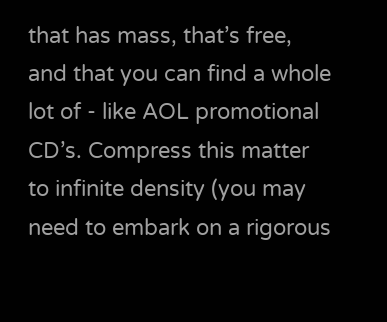that has mass, that’s free, and that you can find a whole lot of - like AOL promotional CD’s. Compress this matter to infinite density (you may need to embark on a rigorous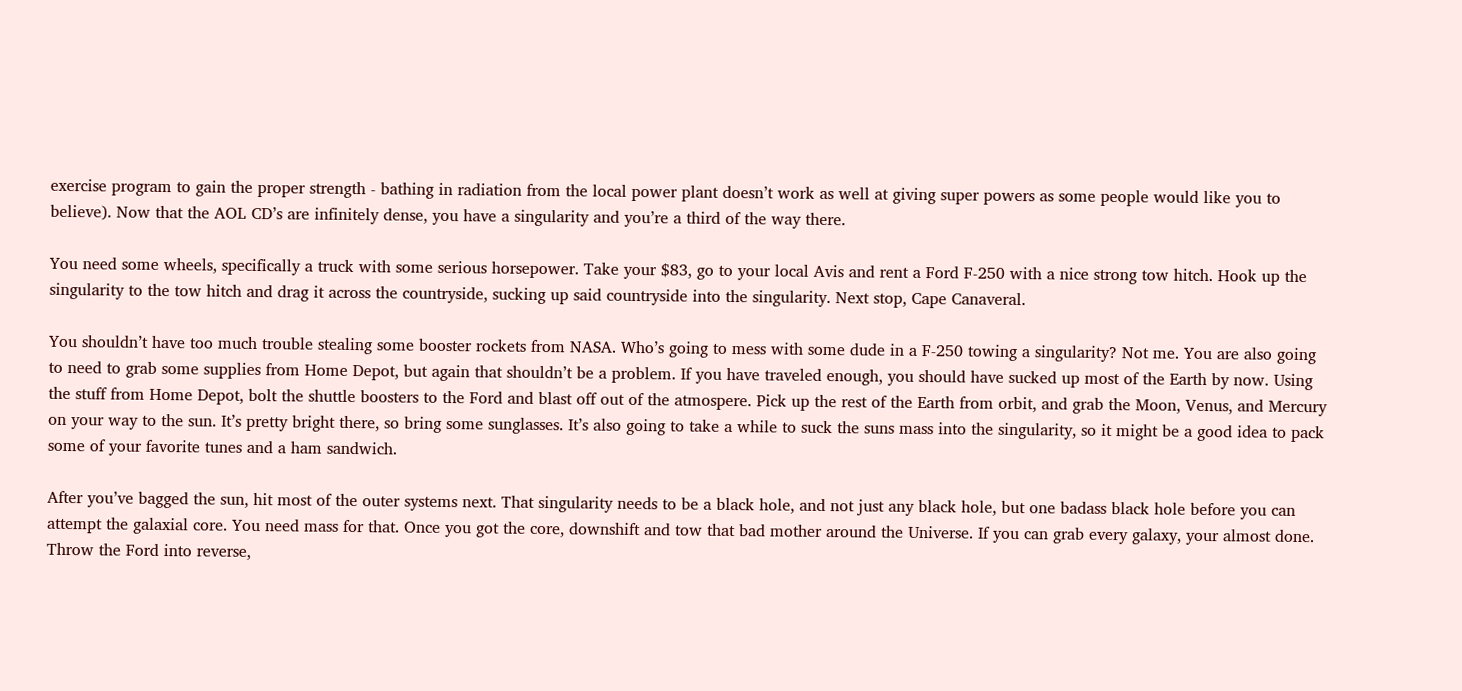exercise program to gain the proper strength - bathing in radiation from the local power plant doesn’t work as well at giving super powers as some people would like you to believe). Now that the AOL CD’s are infinitely dense, you have a singularity and you’re a third of the way there.

You need some wheels, specifically a truck with some serious horsepower. Take your $83, go to your local Avis and rent a Ford F-250 with a nice strong tow hitch. Hook up the singularity to the tow hitch and drag it across the countryside, sucking up said countryside into the singularity. Next stop, Cape Canaveral.

You shouldn’t have too much trouble stealing some booster rockets from NASA. Who’s going to mess with some dude in a F-250 towing a singularity? Not me. You are also going to need to grab some supplies from Home Depot, but again that shouldn’t be a problem. If you have traveled enough, you should have sucked up most of the Earth by now. Using the stuff from Home Depot, bolt the shuttle boosters to the Ford and blast off out of the atmospere. Pick up the rest of the Earth from orbit, and grab the Moon, Venus, and Mercury on your way to the sun. It’s pretty bright there, so bring some sunglasses. It’s also going to take a while to suck the suns mass into the singularity, so it might be a good idea to pack some of your favorite tunes and a ham sandwich.

After you’ve bagged the sun, hit most of the outer systems next. That singularity needs to be a black hole, and not just any black hole, but one badass black hole before you can attempt the galaxial core. You need mass for that. Once you got the core, downshift and tow that bad mother around the Universe. If you can grab every galaxy, your almost done. Throw the Ford into reverse,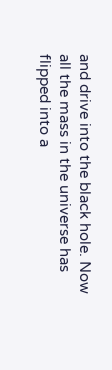and drive into the black hole. Now all the mass in the universe has flipped into a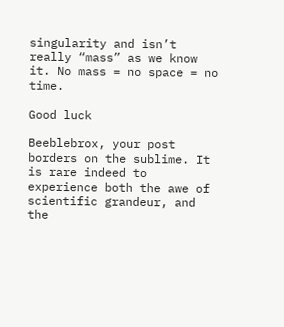singularity and isn’t really “mass” as we know it. No mass = no space = no time.

Good luck

Beeblebrox, your post borders on the sublime. It is rare indeed to experience both the awe of scientific grandeur, and the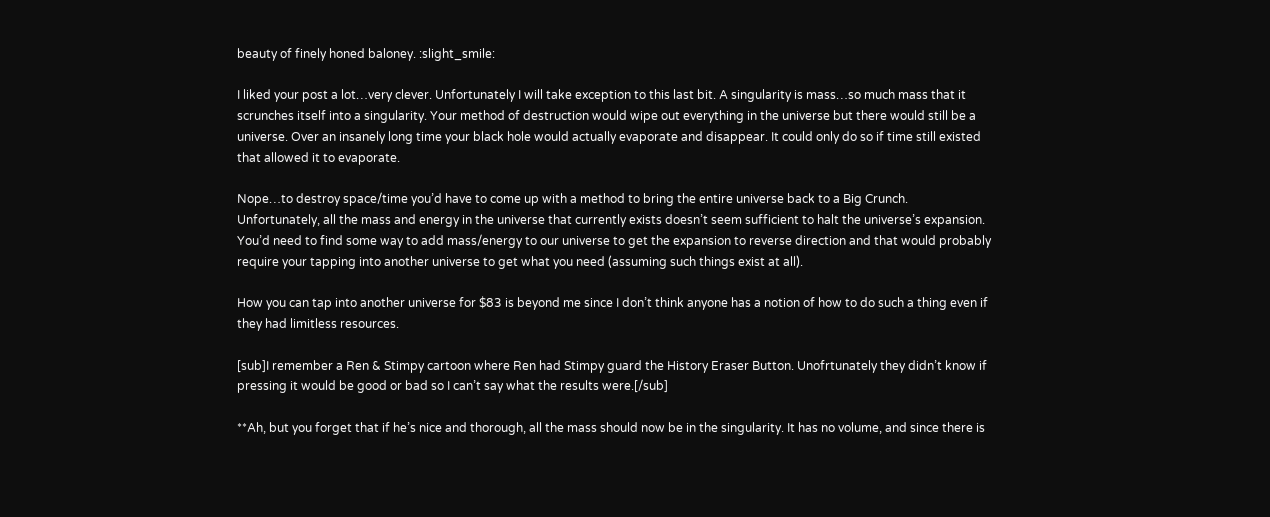beauty of finely honed baloney. :slight_smile:

I liked your post a lot…very clever. Unfortunately I will take exception to this last bit. A singularity is mass…so much mass that it scrunches itself into a singularity. Your method of destruction would wipe out everything in the universe but there would still be a universe. Over an insanely long time your black hole would actually evaporate and disappear. It could only do so if time still existed that allowed it to evaporate.

Nope…to destroy space/time you’d have to come up with a method to bring the entire universe back to a Big Crunch. Unfortunately, all the mass and energy in the universe that currently exists doesn’t seem sufficient to halt the universe’s expansion. You’d need to find some way to add mass/energy to our universe to get the expansion to reverse direction and that would probably require your tapping into another universe to get what you need (assuming such things exist at all).

How you can tap into another universe for $83 is beyond me since I don’t think anyone has a notion of how to do such a thing even if they had limitless resources.

[sub]I remember a Ren & Stimpy cartoon where Ren had Stimpy guard the History Eraser Button. Unofrtunately they didn’t know if pressing it would be good or bad so I can’t say what the results were.[/sub]

**Ah, but you forget that if he’s nice and thorough, all the mass should now be in the singularity. It has no volume, and since there is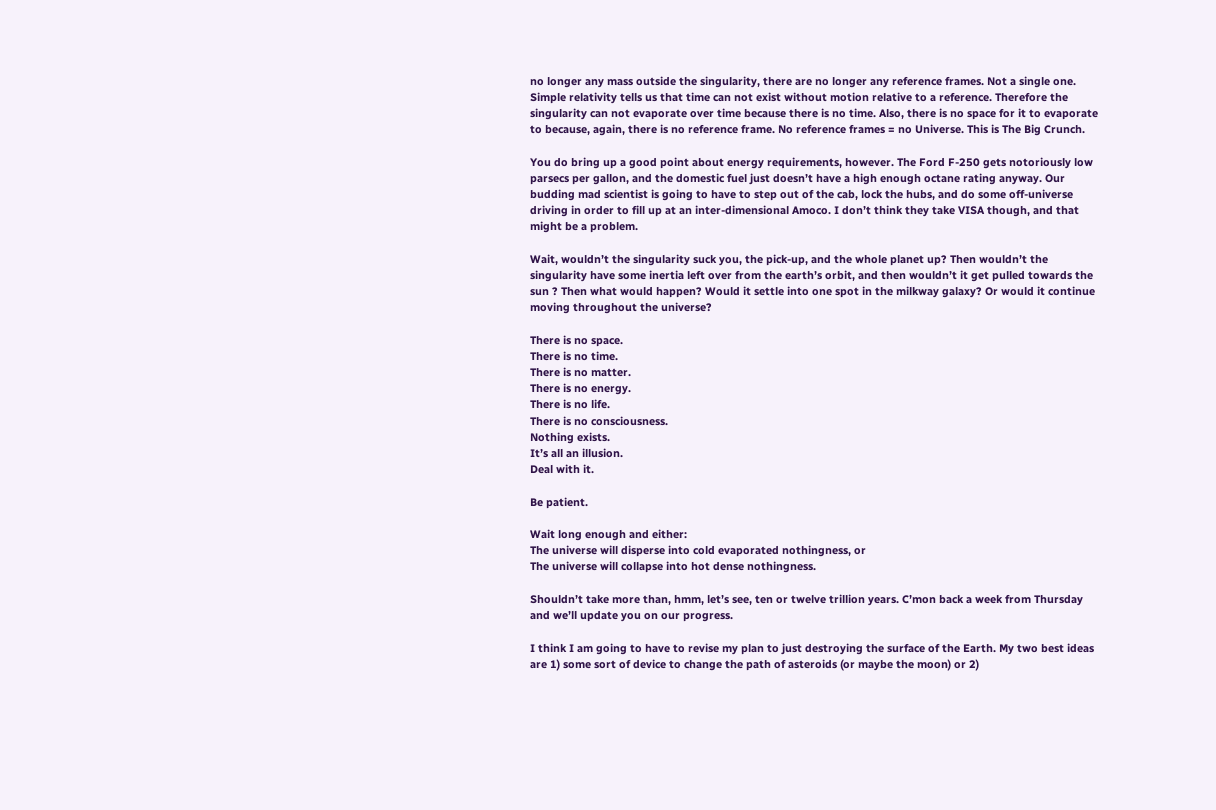no longer any mass outside the singularity, there are no longer any reference frames. Not a single one. Simple relativity tells us that time can not exist without motion relative to a reference. Therefore the singularity can not evaporate over time because there is no time. Also, there is no space for it to evaporate to because, again, there is no reference frame. No reference frames = no Universe. This is The Big Crunch.

You do bring up a good point about energy requirements, however. The Ford F-250 gets notoriously low parsecs per gallon, and the domestic fuel just doesn’t have a high enough octane rating anyway. Our budding mad scientist is going to have to step out of the cab, lock the hubs, and do some off-universe driving in order to fill up at an inter-dimensional Amoco. I don’t think they take VISA though, and that might be a problem.

Wait, wouldn’t the singularity suck you, the pick-up, and the whole planet up? Then wouldn’t the singularity have some inertia left over from the earth’s orbit, and then wouldn’t it get pulled towards the sun ? Then what would happen? Would it settle into one spot in the milkway galaxy? Or would it continue moving throughout the universe?

There is no space.
There is no time.
There is no matter.
There is no energy.
There is no life.
There is no consciousness.
Nothing exists.
It’s all an illusion.
Deal with it.

Be patient.

Wait long enough and either:
The universe will disperse into cold evaporated nothingness, or
The universe will collapse into hot dense nothingness.

Shouldn’t take more than, hmm, let’s see, ten or twelve trillion years. C’mon back a week from Thursday and we’ll update you on our progress.

I think I am going to have to revise my plan to just destroying the surface of the Earth. My two best ideas are 1) some sort of device to change the path of asteroids (or maybe the moon) or 2)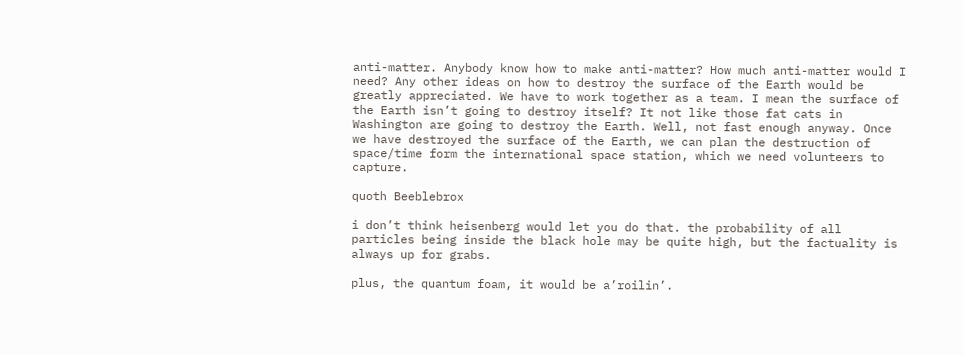anti-matter. Anybody know how to make anti-matter? How much anti-matter would I need? Any other ideas on how to destroy the surface of the Earth would be greatly appreciated. We have to work together as a team. I mean the surface of the Earth isn’t going to destroy itself? It not like those fat cats in Washington are going to destroy the Earth. Well, not fast enough anyway. Once we have destroyed the surface of the Earth, we can plan the destruction of space/time form the international space station, which we need volunteers to capture.

quoth Beeblebrox

i don’t think heisenberg would let you do that. the probability of all particles being inside the black hole may be quite high, but the factuality is always up for grabs.

plus, the quantum foam, it would be a’roilin’.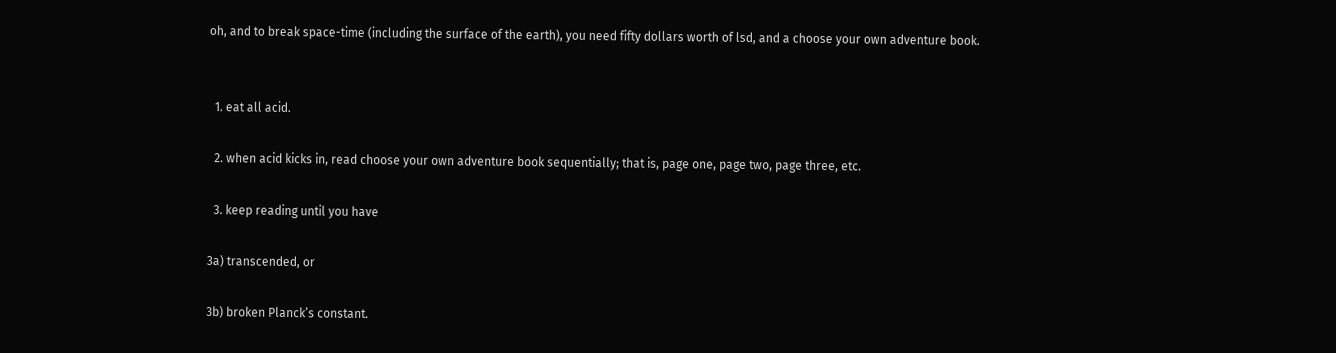oh, and to break space-time (including the surface of the earth), you need fifty dollars worth of lsd, and a choose your own adventure book.


  1. eat all acid.

  2. when acid kicks in, read choose your own adventure book sequentially; that is, page one, page two, page three, etc.

  3. keep reading until you have

3a) transcended, or

3b) broken Planck’s constant.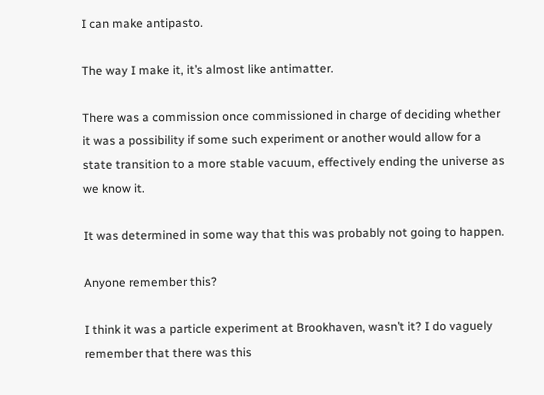I can make antipasto.

The way I make it, it’s almost like antimatter.

There was a commission once commissioned in charge of deciding whether it was a possibility if some such experiment or another would allow for a state transition to a more stable vacuum, effectively ending the universe as we know it.

It was determined in some way that this was probably not going to happen.

Anyone remember this?

I think it was a particle experiment at Brookhaven, wasn’t it? I do vaguely remember that there was this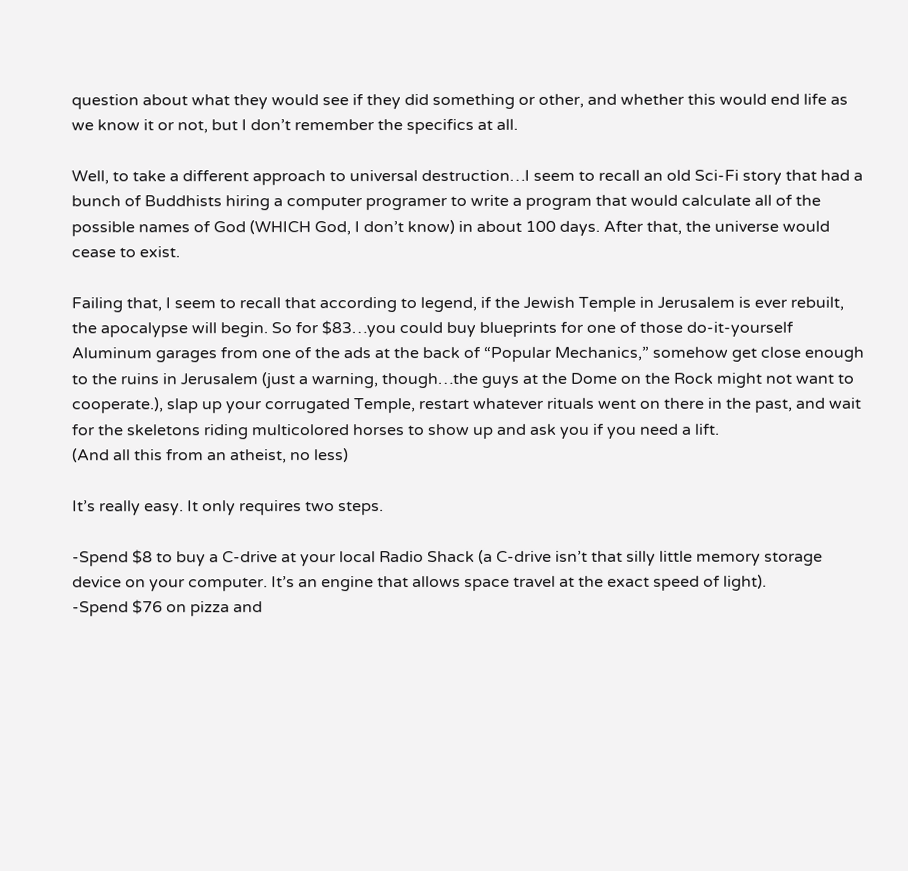question about what they would see if they did something or other, and whether this would end life as we know it or not, but I don’t remember the specifics at all.

Well, to take a different approach to universal destruction…I seem to recall an old Sci-Fi story that had a bunch of Buddhists hiring a computer programer to write a program that would calculate all of the possible names of God (WHICH God, I don’t know) in about 100 days. After that, the universe would cease to exist.

Failing that, I seem to recall that according to legend, if the Jewish Temple in Jerusalem is ever rebuilt, the apocalypse will begin. So for $83…you could buy blueprints for one of those do-it-yourself Aluminum garages from one of the ads at the back of “Popular Mechanics,” somehow get close enough to the ruins in Jerusalem (just a warning, though…the guys at the Dome on the Rock might not want to cooperate.), slap up your corrugated Temple, restart whatever rituals went on there in the past, and wait for the skeletons riding multicolored horses to show up and ask you if you need a lift.
(And all this from an atheist, no less)

It’s really easy. It only requires two steps.

-Spend $8 to buy a C-drive at your local Radio Shack (a C-drive isn’t that silly little memory storage device on your computer. It’s an engine that allows space travel at the exact speed of light).
-Spend $76 on pizza and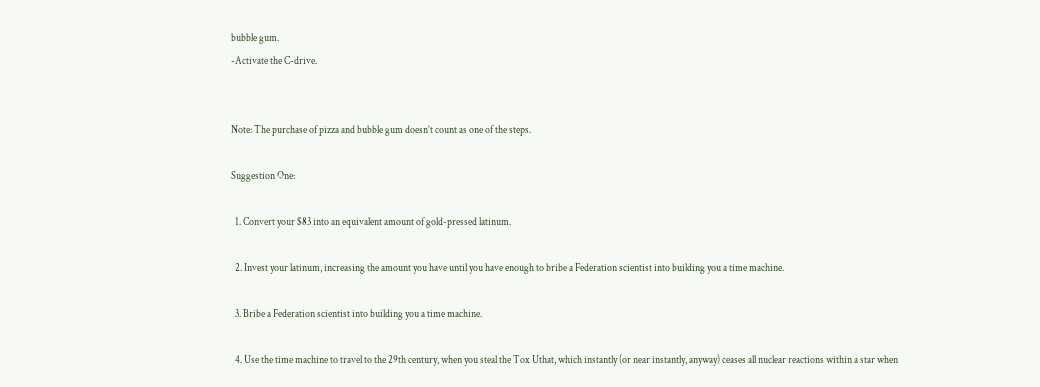bubble gum.
-Activate the C-drive.


Note: The purchase of pizza and bubble gum doesn’t count as one of the steps.

Suggestion One:

  1. Convert your $83 into an equivalent amount of gold-pressed latinum.

  2. Invest your latinum, increasing the amount you have until you have enough to bribe a Federation scientist into building you a time machine.

  3. Bribe a Federation scientist into building you a time machine.

  4. Use the time machine to travel to the 29th century, when you steal the Tox Uthat, which instantly (or near instantly, anyway) ceases all nuclear reactions within a star when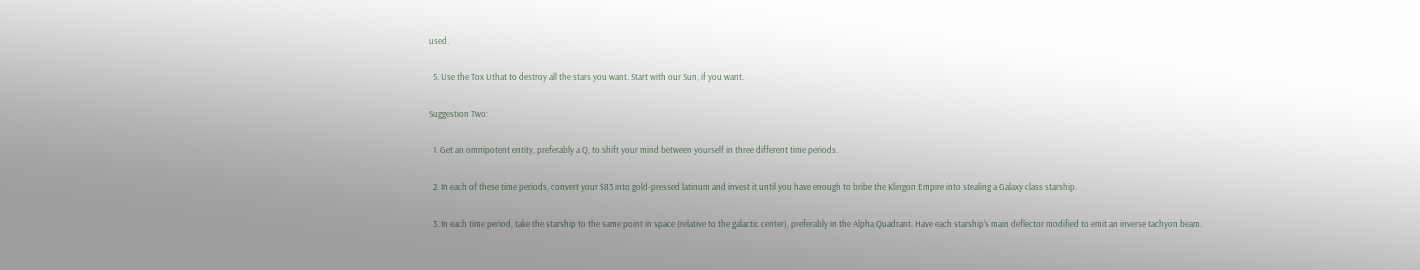used.

  5. Use the Tox Uthat to destroy all the stars you want. Start with our Sun, if you want.

Suggestion Two:

  1. Get an omnipotent entity, preferably a Q, to shift your mind between yourself in three different time periods.

  2. In each of these time periods, convert your $83 into gold-pressed latinum and invest it until you have enough to bribe the Klingon Empire into stealing a Galaxy class starship.

  3. In each time period, take the starship to the same point in space (relative to the galactic center), preferably in the Alpha Quadrant. Have each starship’s main deflector modified to emit an inverse tachyon beam.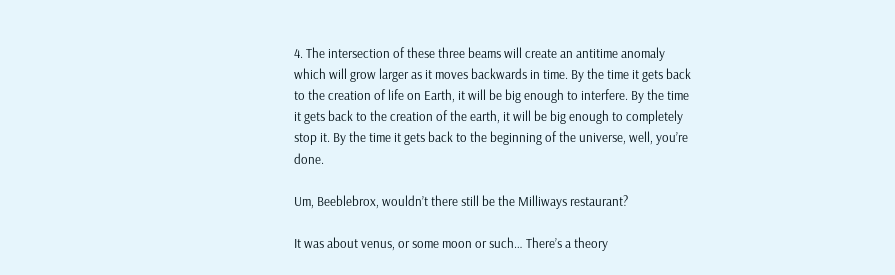4. The intersection of these three beams will create an antitime anomaly which will grow larger as it moves backwards in time. By the time it gets back to the creation of life on Earth, it will be big enough to interfere. By the time it gets back to the creation of the earth, it will be big enough to completely stop it. By the time it gets back to the beginning of the universe, well, you’re done.

Um, Beeblebrox, wouldn’t there still be the Milliways restaurant?

It was about venus, or some moon or such… There’s a theory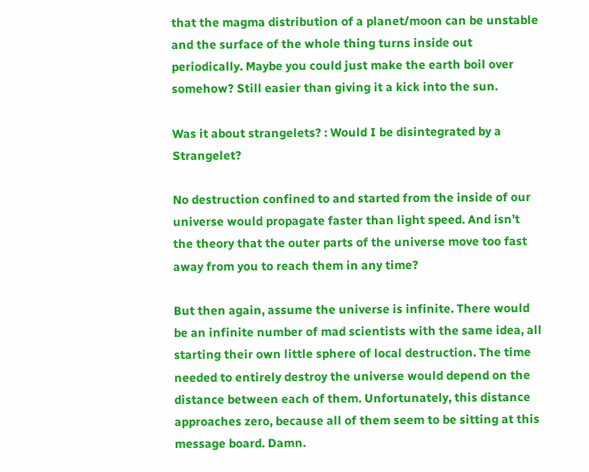that the magma distribution of a planet/moon can be unstable and the surface of the whole thing turns inside out periodically. Maybe you could just make the earth boil over somehow? Still easier than giving it a kick into the sun.

Was it about strangelets? : Would I be disintegrated by a Strangelet?

No destruction confined to and started from the inside of our universe would propagate faster than light speed. And isn’t the theory that the outer parts of the universe move too fast away from you to reach them in any time?

But then again, assume the universe is infinite. There would be an infinite number of mad scientists with the same idea, all starting their own little sphere of local destruction. The time needed to entirely destroy the universe would depend on the distance between each of them. Unfortunately, this distance approaches zero, because all of them seem to be sitting at this message board. Damn.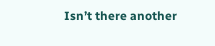Isn’t there another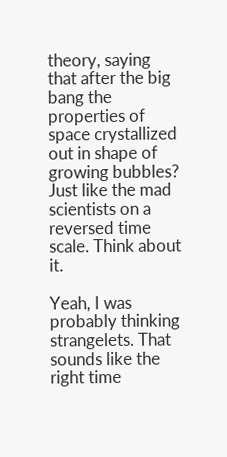theory, saying that after the big bang the properties of space crystallized out in shape of growing bubbles? Just like the mad scientists on a reversed time scale. Think about it.

Yeah, I was probably thinking strangelets. That sounds like the right time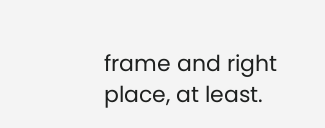frame and right place, at least.